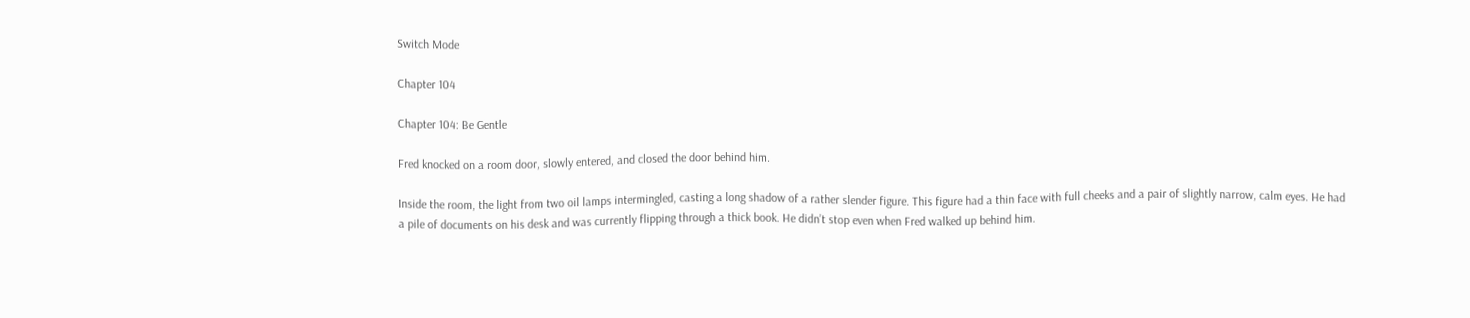Switch Mode

Chapter 104

Chapter 104: Be Gentle

Fred knocked on a room door, slowly entered, and closed the door behind him.

Inside the room, the light from two oil lamps intermingled, casting a long shadow of a rather slender figure. This figure had a thin face with full cheeks and a pair of slightly narrow, calm eyes. He had a pile of documents on his desk and was currently flipping through a thick book. He didn’t stop even when Fred walked up behind him.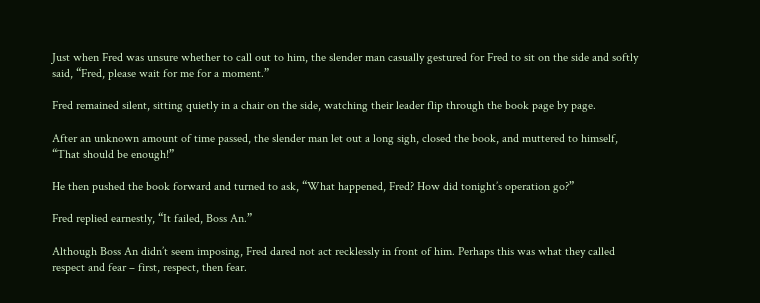Just when Fred was unsure whether to call out to him, the slender man casually gestured for Fred to sit on the side and softly said, “Fred, please wait for me for a moment.”

Fred remained silent, sitting quietly in a chair on the side, watching their leader flip through the book page by page.

After an unknown amount of time passed, the slender man let out a long sigh, closed the book, and muttered to himself, “That should be enough!”

He then pushed the book forward and turned to ask, “What happened, Fred? How did tonight’s operation go?”

Fred replied earnestly, “It failed, Boss An.”

Although Boss An didn’t seem imposing, Fred dared not act recklessly in front of him. Perhaps this was what they called respect and fear – first, respect, then fear.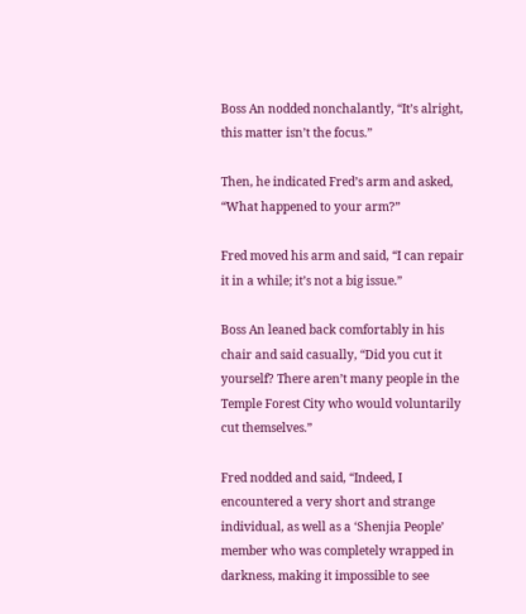Boss An nodded nonchalantly, “It’s alright, this matter isn’t the focus.”

Then, he indicated Fred’s arm and asked, “What happened to your arm?”

Fred moved his arm and said, “I can repair it in a while; it’s not a big issue.”

Boss An leaned back comfortably in his chair and said casually, “Did you cut it yourself? There aren’t many people in the Temple Forest City who would voluntarily cut themselves.”

Fred nodded and said, “Indeed, I encountered a very short and strange individual, as well as a ‘Shenjia People’ member who was completely wrapped in darkness, making it impossible to see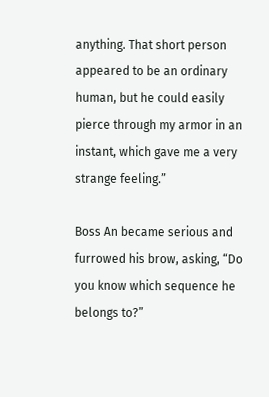anything. That short person appeared to be an ordinary human, but he could easily pierce through my armor in an instant, which gave me a very strange feeling.”

Boss An became serious and furrowed his brow, asking, “Do you know which sequence he belongs to?”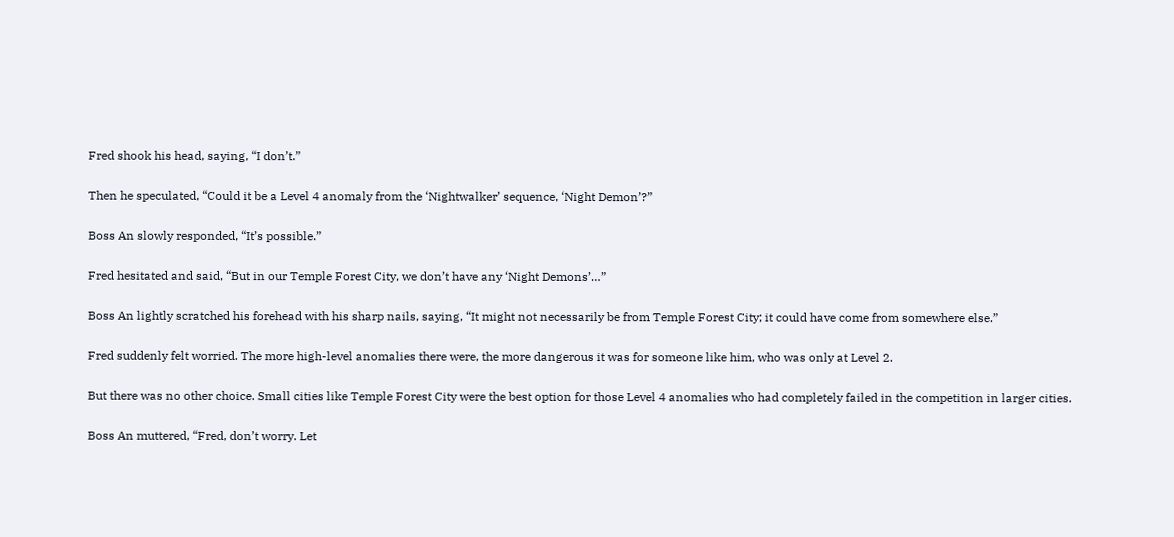Fred shook his head, saying, “I don’t.”

Then he speculated, “Could it be a Level 4 anomaly from the ‘Nightwalker’ sequence, ‘Night Demon’?”

Boss An slowly responded, “It’s possible.”

Fred hesitated and said, “But in our Temple Forest City, we don’t have any ‘Night Demons’…”

Boss An lightly scratched his forehead with his sharp nails, saying, “It might not necessarily be from Temple Forest City; it could have come from somewhere else.”

Fred suddenly felt worried. The more high-level anomalies there were, the more dangerous it was for someone like him, who was only at Level 2.

But there was no other choice. Small cities like Temple Forest City were the best option for those Level 4 anomalies who had completely failed in the competition in larger cities.

Boss An muttered, “Fred, don’t worry. Let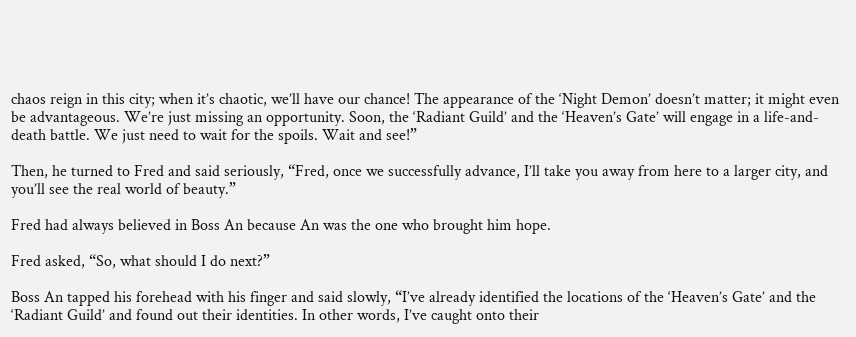chaos reign in this city; when it’s chaotic, we’ll have our chance! The appearance of the ‘Night Demon’ doesn’t matter; it might even be advantageous. We’re just missing an opportunity. Soon, the ‘Radiant Guild’ and the ‘Heaven’s Gate’ will engage in a life-and-death battle. We just need to wait for the spoils. Wait and see!”

Then, he turned to Fred and said seriously, “Fred, once we successfully advance, I’ll take you away from here to a larger city, and you’ll see the real world of beauty.”

Fred had always believed in Boss An because An was the one who brought him hope.

Fred asked, “So, what should I do next?”

Boss An tapped his forehead with his finger and said slowly, “I’ve already identified the locations of the ‘Heaven’s Gate’ and the ‘Radiant Guild’ and found out their identities. In other words, I’ve caught onto their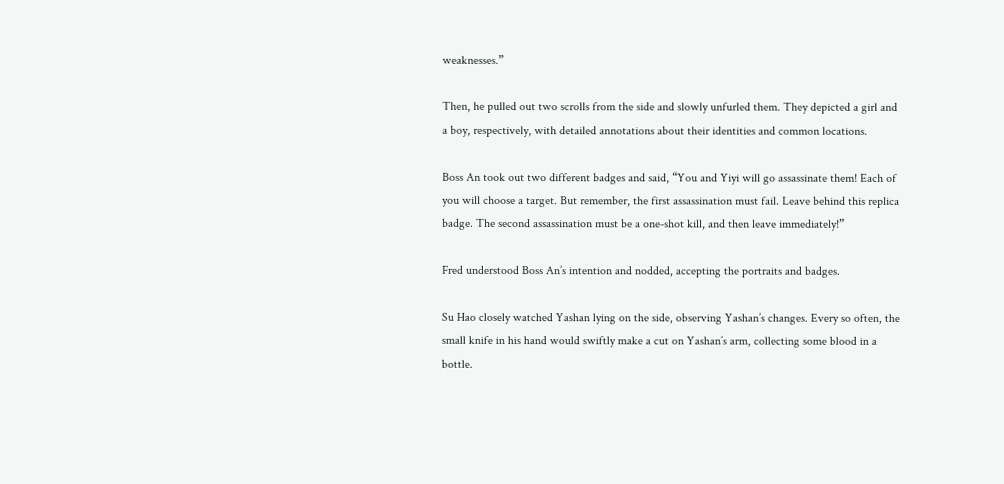weaknesses.”

Then, he pulled out two scrolls from the side and slowly unfurled them. They depicted a girl and a boy, respectively, with detailed annotations about their identities and common locations.

Boss An took out two different badges and said, “You and Yiyi will go assassinate them! Each of you will choose a target. But remember, the first assassination must fail. Leave behind this replica badge. The second assassination must be a one-shot kill, and then leave immediately!”

Fred understood Boss An’s intention and nodded, accepting the portraits and badges.

Su Hao closely watched Yashan lying on the side, observing Yashan’s changes. Every so often, the small knife in his hand would swiftly make a cut on Yashan’s arm, collecting some blood in a bottle.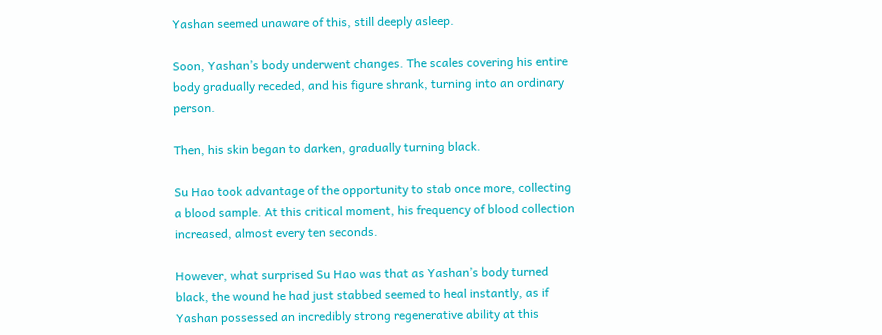Yashan seemed unaware of this, still deeply asleep.

Soon, Yashan’s body underwent changes. The scales covering his entire body gradually receded, and his figure shrank, turning into an ordinary person.

Then, his skin began to darken, gradually turning black.

Su Hao took advantage of the opportunity to stab once more, collecting a blood sample. At this critical moment, his frequency of blood collection increased, almost every ten seconds.

However, what surprised Su Hao was that as Yashan’s body turned black, the wound he had just stabbed seemed to heal instantly, as if Yashan possessed an incredibly strong regenerative ability at this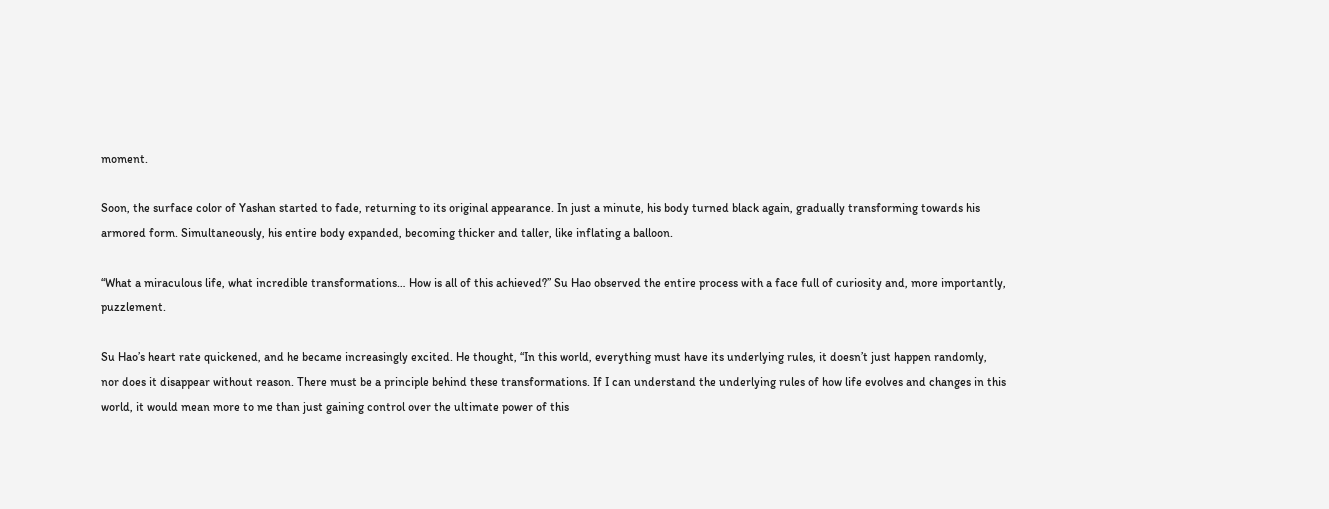moment.

Soon, the surface color of Yashan started to fade, returning to its original appearance. In just a minute, his body turned black again, gradually transforming towards his armored form. Simultaneously, his entire body expanded, becoming thicker and taller, like inflating a balloon.

“What a miraculous life, what incredible transformations… How is all of this achieved?” Su Hao observed the entire process with a face full of curiosity and, more importantly, puzzlement.

Su Hao’s heart rate quickened, and he became increasingly excited. He thought, “In this world, everything must have its underlying rules, it doesn’t just happen randomly, nor does it disappear without reason. There must be a principle behind these transformations. If I can understand the underlying rules of how life evolves and changes in this world, it would mean more to me than just gaining control over the ultimate power of this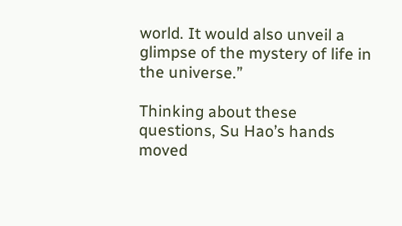world. It would also unveil a glimpse of the mystery of life in the universe.”

Thinking about these questions, Su Hao’s hands moved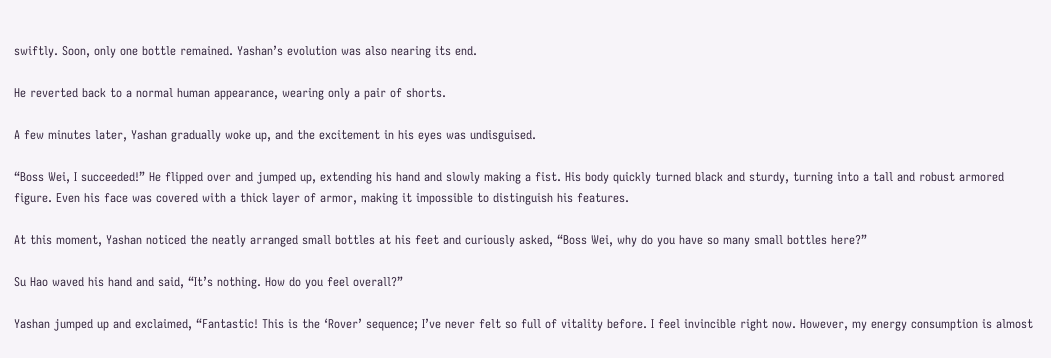swiftly. Soon, only one bottle remained. Yashan’s evolution was also nearing its end.

He reverted back to a normal human appearance, wearing only a pair of shorts.

A few minutes later, Yashan gradually woke up, and the excitement in his eyes was undisguised.

“Boss Wei, I succeeded!” He flipped over and jumped up, extending his hand and slowly making a fist. His body quickly turned black and sturdy, turning into a tall and robust armored figure. Even his face was covered with a thick layer of armor, making it impossible to distinguish his features.

At this moment, Yashan noticed the neatly arranged small bottles at his feet and curiously asked, “Boss Wei, why do you have so many small bottles here?”

Su Hao waved his hand and said, “It’s nothing. How do you feel overall?”

Yashan jumped up and exclaimed, “Fantastic! This is the ‘Rover’ sequence; I’ve never felt so full of vitality before. I feel invincible right now. However, my energy consumption is almost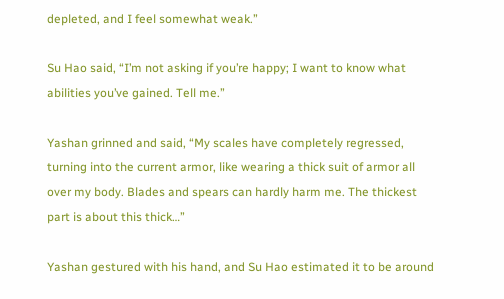depleted, and I feel somewhat weak.”

Su Hao said, “I’m not asking if you’re happy; I want to know what abilities you’ve gained. Tell me.”

Yashan grinned and said, “My scales have completely regressed, turning into the current armor, like wearing a thick suit of armor all over my body. Blades and spears can hardly harm me. The thickest part is about this thick…”

Yashan gestured with his hand, and Su Hao estimated it to be around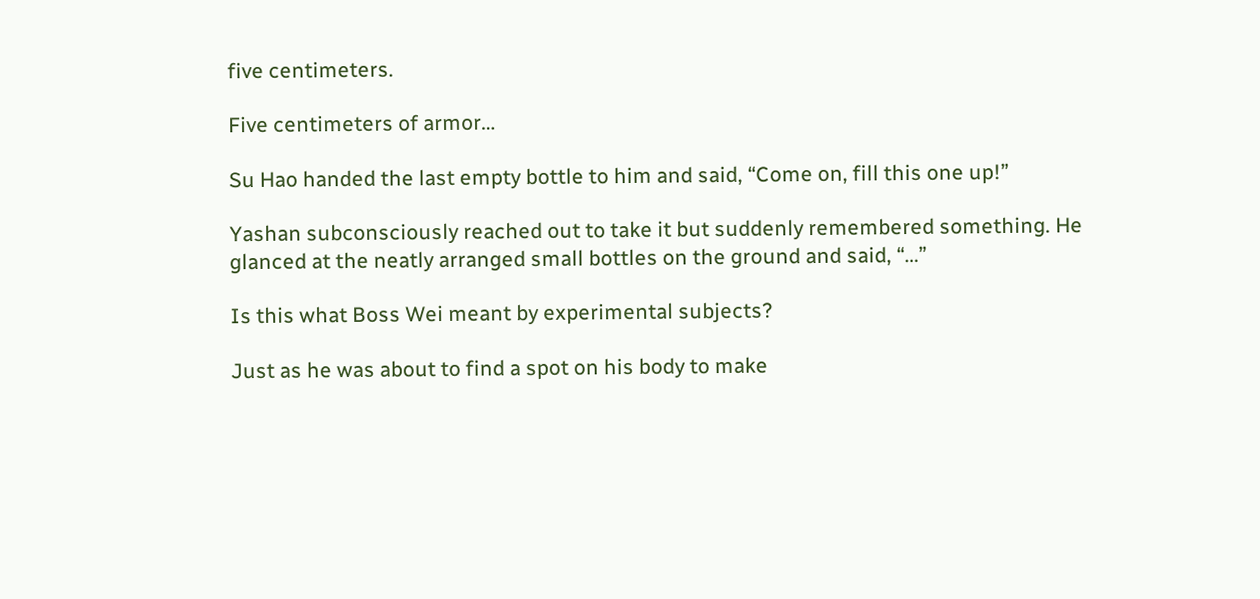five centimeters.

Five centimeters of armor…

Su Hao handed the last empty bottle to him and said, “Come on, fill this one up!”

Yashan subconsciously reached out to take it but suddenly remembered something. He glanced at the neatly arranged small bottles on the ground and said, “…”

Is this what Boss Wei meant by experimental subjects?

Just as he was about to find a spot on his body to make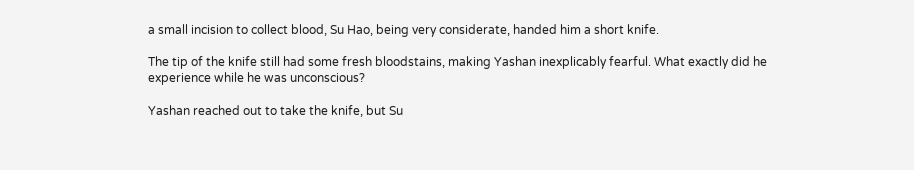a small incision to collect blood, Su Hao, being very considerate, handed him a short knife.

The tip of the knife still had some fresh bloodstains, making Yashan inexplicably fearful. What exactly did he experience while he was unconscious?

Yashan reached out to take the knife, but Su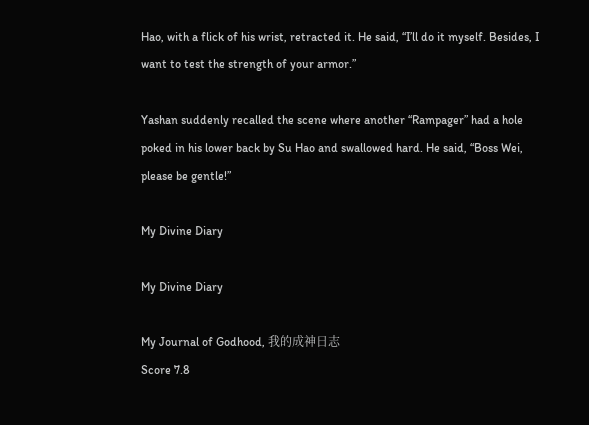Hao, with a flick of his wrist, retracted it. He said, “I’ll do it myself. Besides, I want to test the strength of your armor.”

Yashan suddenly recalled the scene where another “Rampager” had a hole poked in his lower back by Su Hao and swallowed hard. He said, “Boss Wei, please be gentle!”

My Divine Diary

My Divine Diary

My Journal of Godhood, 我的成神日志
Score 7.8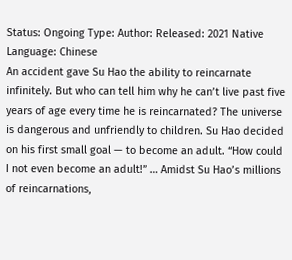Status: Ongoing Type: Author: Released: 2021 Native Language: Chinese
An accident gave Su Hao the ability to reincarnate infinitely. But who can tell him why he can’t live past five years of age every time he is reincarnated? The universe is dangerous and unfriendly to children. Su Hao decided on his first small goal — to become an adult. “How could I not even become an adult!” … Amidst Su Hao’s millions of reincarnations,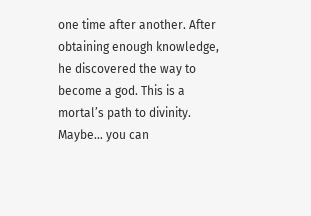one time after another. After obtaining enough knowledge, he discovered the way to become a god. This is a mortal’s path to divinity. Maybe… you can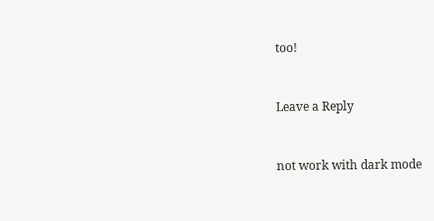too!


Leave a Reply


not work with dark mode